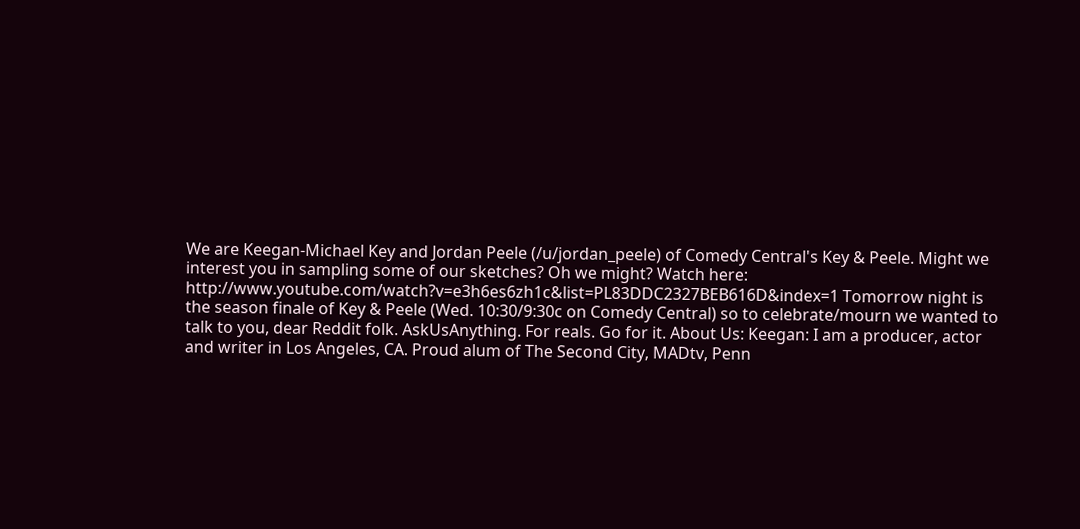We are Keegan-Michael Key and Jordan Peele (/u/jordan_peele) of Comedy Central's Key & Peele. Might we interest you in sampling some of our sketches? Oh we might? Watch here: http://www.youtube.com/watch?v=e3h6es6zh1c&list=PL83DDC2327BEB616D&index=1 Tomorrow night is the season finale of Key & Peele (Wed. 10:30/9:30c on Comedy Central) so to celebrate/mourn we wanted to talk to you, dear Reddit folk. AskUsAnything. For reals. Go for it. About Us: Keegan: I am a producer, actor and writer in Los Angeles, CA. Proud alum of The Second City, MADtv, Penn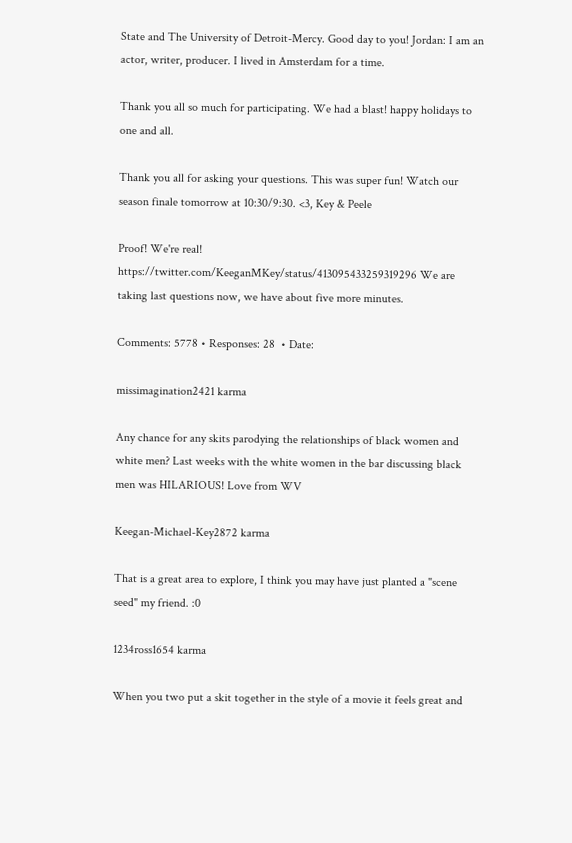State and The University of Detroit-Mercy. Good day to you! Jordan: I am an actor, writer, producer. I lived in Amsterdam for a time.

Thank you all so much for participating. We had a blast! happy holidays to one and all.

Thank you all for asking your questions. This was super fun! Watch our season finale tomorrow at 10:30/9:30. <3, Key & Peele

Proof! We're real! https://twitter.com/KeeganMKey/status/413095433259319296 We are taking last questions now, we have about five more minutes.

Comments: 5778 • Responses: 28  • Date:

missimagination2421 karma

Any chance for any skits parodying the relationships of black women and white men? Last weeks with the white women in the bar discussing black men was HILARIOUS! Love from WV

Keegan-Michael-Key2872 karma

That is a great area to explore, I think you may have just planted a "scene seed" my friend. :0

1234ross1654 karma

When you two put a skit together in the style of a movie it feels great and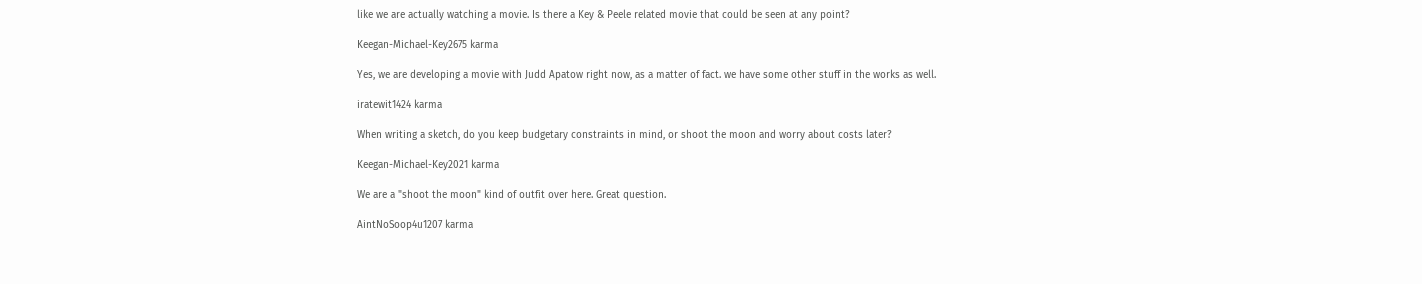like we are actually watching a movie. Is there a Key & Peele related movie that could be seen at any point?

Keegan-Michael-Key2675 karma

Yes, we are developing a movie with Judd Apatow right now, as a matter of fact. we have some other stuff in the works as well.

iratewit1424 karma

When writing a sketch, do you keep budgetary constraints in mind, or shoot the moon and worry about costs later?

Keegan-Michael-Key2021 karma

We are a "shoot the moon" kind of outfit over here. Great question.

AintNoSoop4u1207 karma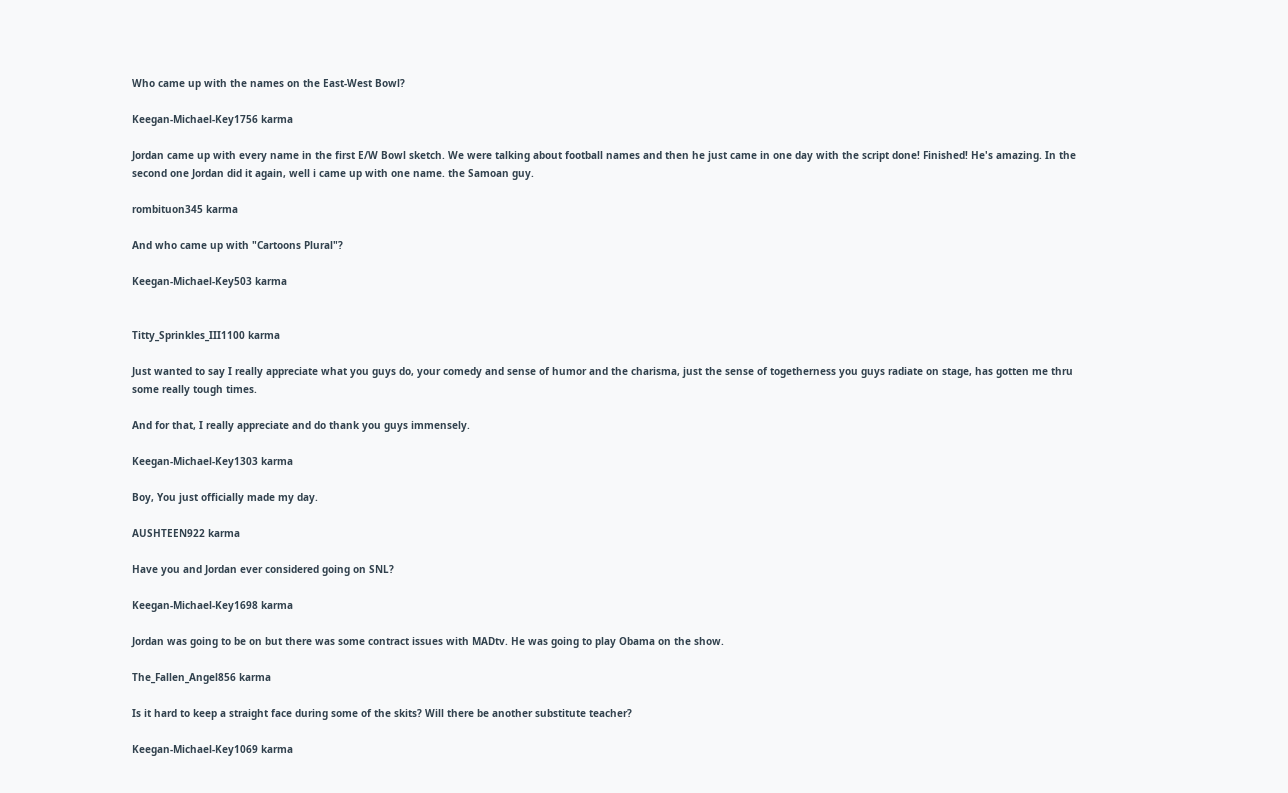Who came up with the names on the East-West Bowl?

Keegan-Michael-Key1756 karma

Jordan came up with every name in the first E/W Bowl sketch. We were talking about football names and then he just came in one day with the script done! Finished! He's amazing. In the second one Jordan did it again, well i came up with one name. the Samoan guy.

rombituon345 karma

And who came up with "Cartoons Plural"?

Keegan-Michael-Key503 karma


Titty_Sprinkles_III1100 karma

Just wanted to say I really appreciate what you guys do, your comedy and sense of humor and the charisma, just the sense of togetherness you guys radiate on stage, has gotten me thru some really tough times.

And for that, I really appreciate and do thank you guys immensely.

Keegan-Michael-Key1303 karma

Boy, You just officially made my day.

AUSHTEEN922 karma

Have you and Jordan ever considered going on SNL?

Keegan-Michael-Key1698 karma

Jordan was going to be on but there was some contract issues with MADtv. He was going to play Obama on the show.

The_Fallen_Angel856 karma

Is it hard to keep a straight face during some of the skits? Will there be another substitute teacher?

Keegan-Michael-Key1069 karma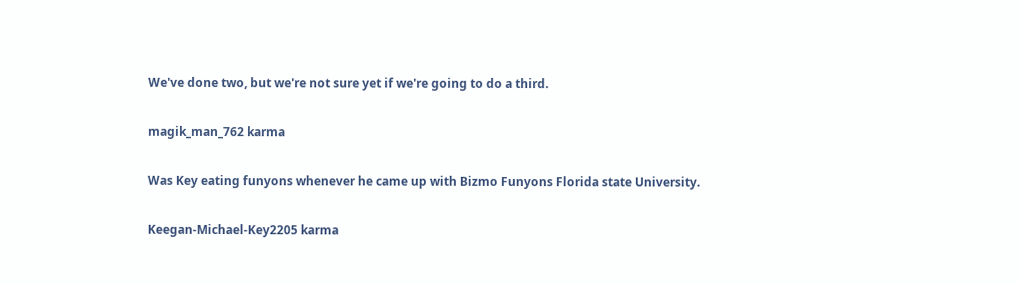We've done two, but we're not sure yet if we're going to do a third.

magik_man_762 karma

Was Key eating funyons whenever he came up with Bizmo Funyons Florida state University.

Keegan-Michael-Key2205 karma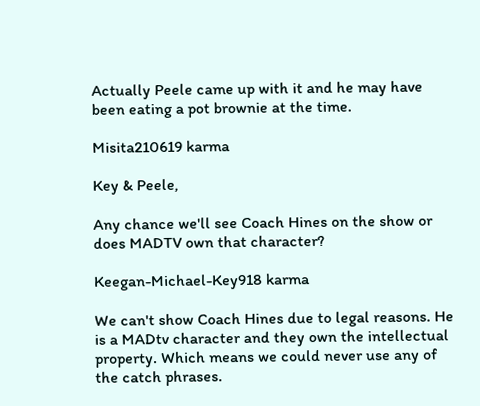Actually Peele came up with it and he may have been eating a pot brownie at the time.

Misita210619 karma

Key & Peele,

Any chance we'll see Coach Hines on the show or does MADTV own that character?

Keegan-Michael-Key918 karma

We can't show Coach Hines due to legal reasons. He is a MADtv character and they own the intellectual property. Which means we could never use any of the catch phrases.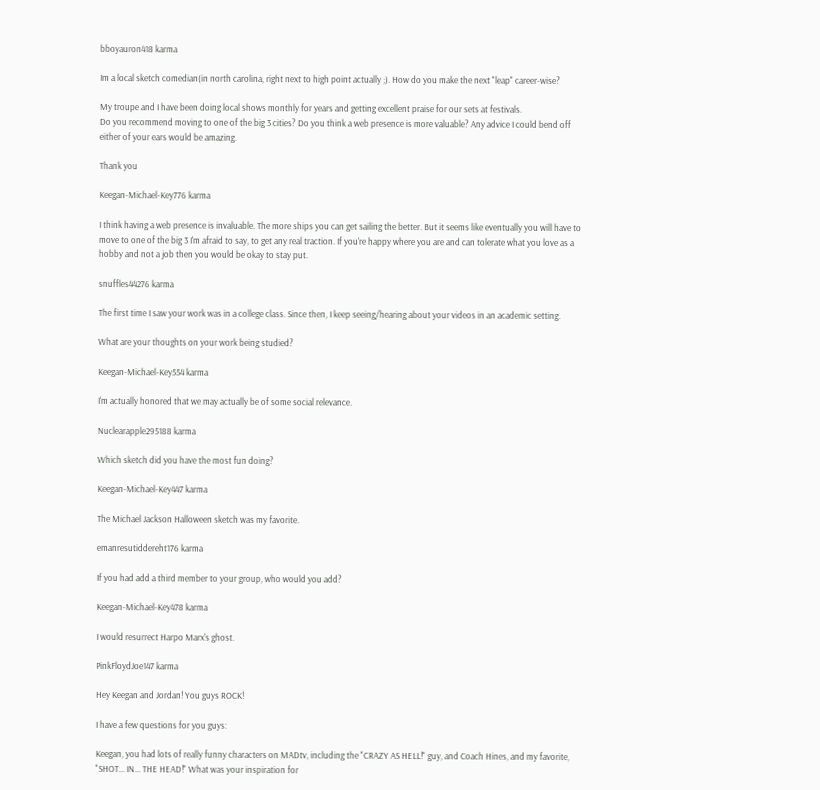bboyauron418 karma

Im a local sketch comedian(in north carolina, right next to high point actually ;). How do you make the next "leap" career-wise?

My troupe and I have been doing local shows monthly for years and getting excellent praise for our sets at festivals.
Do you recommend moving to one of the big 3 cities? Do you think a web presence is more valuable? Any advice I could bend off either of your ears would be amazing.

Thank you

Keegan-Michael-Key776 karma

I think having a web presence is invaluable. The more ships you can get sailing the better. But it seems like eventually you will have to move to one of the big 3 I'm afraid to say, to get any real traction. If you're happy where you are and can tolerate what you love as a hobby and not a job then you would be okay to stay put.

snuffles44276 karma

The first time I saw your work was in a college class. Since then, I keep seeing/hearing about your videos in an academic setting.

What are your thoughts on your work being studied?

Keegan-Michael-Key554 karma

I'm actually honored that we may actually be of some social relevance.

Nuclearapple295188 karma

Which sketch did you have the most fun doing?

Keegan-Michael-Key447 karma

The Michael Jackson Halloween sketch was my favorite.

emanresutiddereht176 karma

If you had add a third member to your group, who would you add?

Keegan-Michael-Key478 karma

I would resurrect Harpo Marx's ghost.

PinkFloydJoe147 karma

Hey Keegan and Jordan! You guys ROCK!

I have a few questions for you guys:

Keegan, you had lots of really funny characters on MADtv, including the "CRAZY AS HELL!" guy, and Coach Hines, and my favorite, "SHOT... IN... THE HEAD!" What was your inspiration for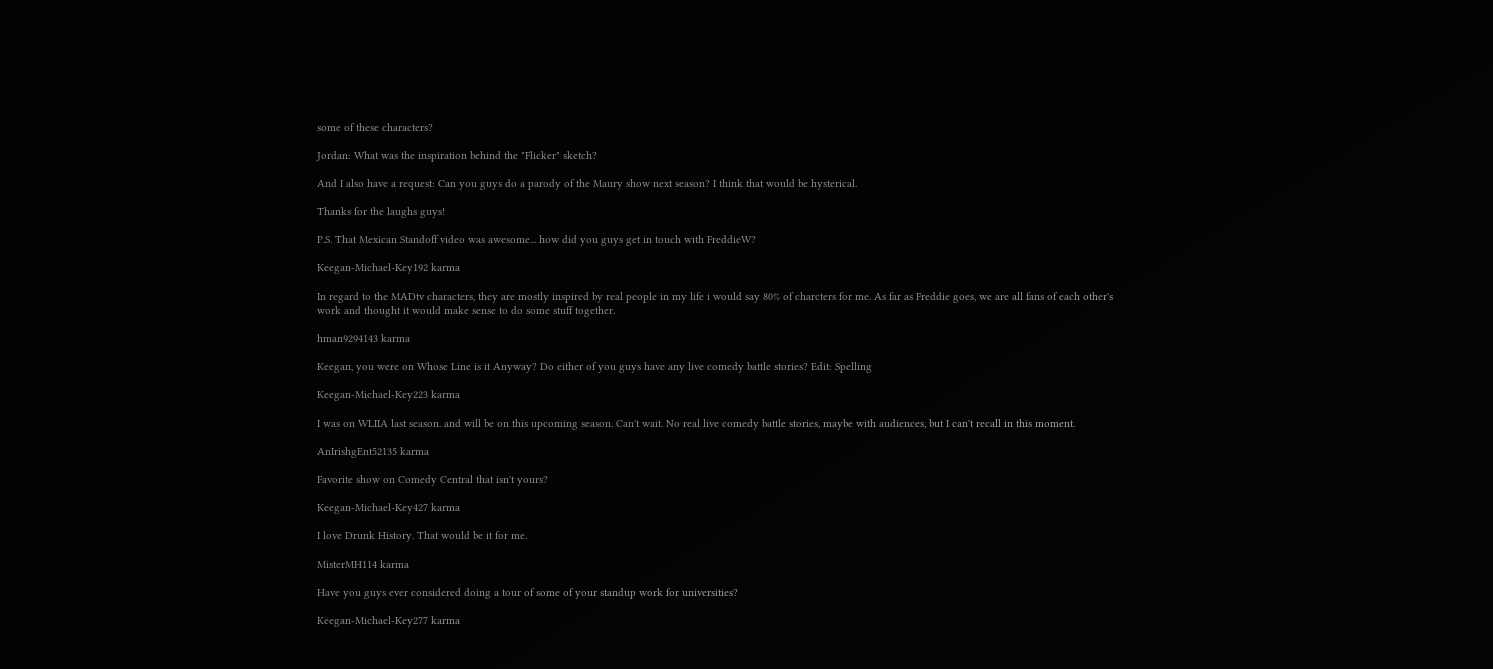some of these characters?

Jordan: What was the inspiration behind the "Flicker" sketch?

And I also have a request: Can you guys do a parody of the Maury show next season? I think that would be hysterical.

Thanks for the laughs guys!

P.S. That Mexican Standoff video was awesome... how did you guys get in touch with FreddieW?

Keegan-Michael-Key192 karma

In regard to the MADtv characters, they are mostly inspired by real people in my life i would say 80% of charcters for me. As far as Freddie goes, we are all fans of each other's work and thought it would make sense to do some stuff together.

hman9294143 karma

Keegan, you were on Whose Line is it Anyway? Do either of you guys have any live comedy battle stories? Edit: Spelling

Keegan-Michael-Key223 karma

I was on WLIIA last season. and will be on this upcoming season. Can't wait. No real live comedy battle stories, maybe with audiences, but I can't recall in this moment.

AnIrishgEnt52135 karma

Favorite show on Comedy Central that isn't yours?

Keegan-Michael-Key427 karma

I love Drunk History. That would be it for me.

MisterMH114 karma

Have you guys ever considered doing a tour of some of your standup work for universities?

Keegan-Michael-Key277 karma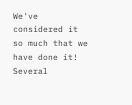We've considered it so much that we have done it! Several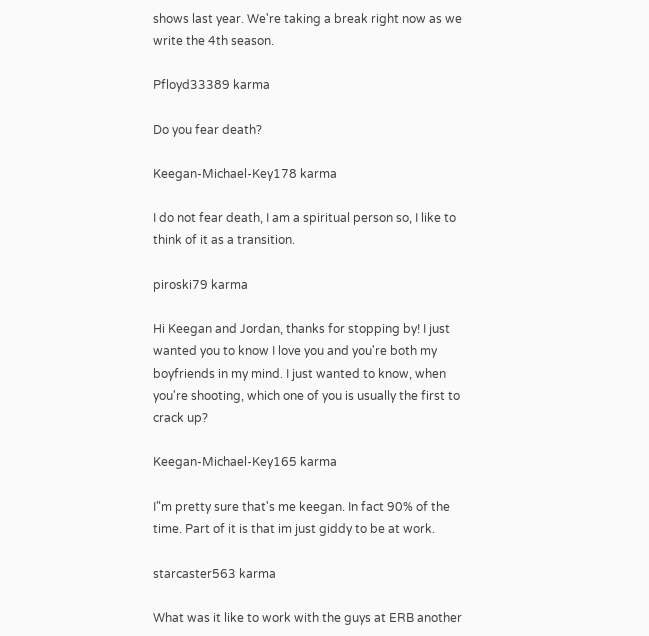shows last year. We're taking a break right now as we write the 4th season.

Pfloyd33389 karma

Do you fear death?

Keegan-Michael-Key178 karma

I do not fear death, I am a spiritual person so, I like to think of it as a transition.

piroski79 karma

Hi Keegan and Jordan, thanks for stopping by! I just wanted you to know I love you and you're both my boyfriends in my mind. I just wanted to know, when you're shooting, which one of you is usually the first to crack up?

Keegan-Michael-Key165 karma

I"m pretty sure that's me keegan. In fact 90% of the time. Part of it is that im just giddy to be at work.

starcaster563 karma

What was it like to work with the guys at ERB another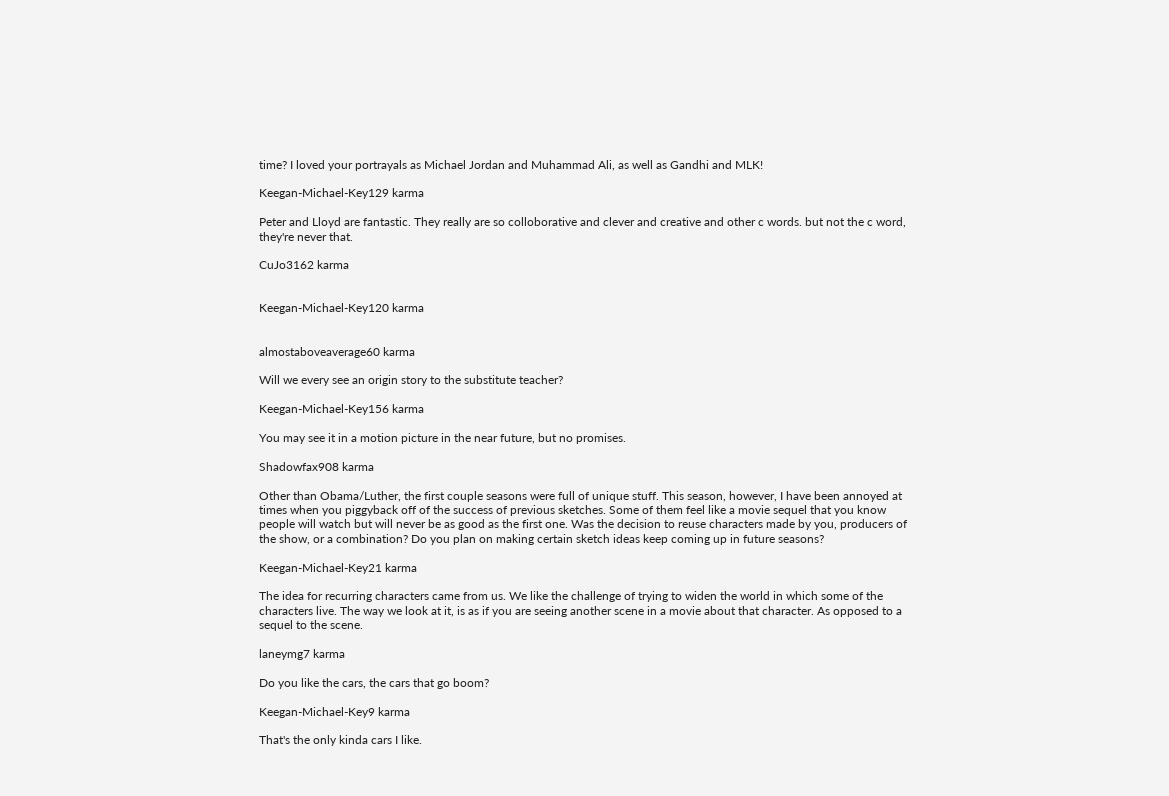time? I loved your portrayals as Michael Jordan and Muhammad Ali, as well as Gandhi and MLK!

Keegan-Michael-Key129 karma

Peter and Lloyd are fantastic. They really are so colloborative and clever and creative and other c words. but not the c word, they're never that.

CuJo3162 karma


Keegan-Michael-Key120 karma


almostaboveaverage60 karma

Will we every see an origin story to the substitute teacher?

Keegan-Michael-Key156 karma

You may see it in a motion picture in the near future, but no promises.

Shadowfax908 karma

Other than Obama/Luther, the first couple seasons were full of unique stuff. This season, however, I have been annoyed at times when you piggyback off of the success of previous sketches. Some of them feel like a movie sequel that you know people will watch but will never be as good as the first one. Was the decision to reuse characters made by you, producers of the show, or a combination? Do you plan on making certain sketch ideas keep coming up in future seasons?

Keegan-Michael-Key21 karma

The idea for recurring characters came from us. We like the challenge of trying to widen the world in which some of the characters live. The way we look at it, is as if you are seeing another scene in a movie about that character. As opposed to a sequel to the scene.

laneymg7 karma

Do you like the cars, the cars that go boom?

Keegan-Michael-Key9 karma

That's the only kinda cars I like.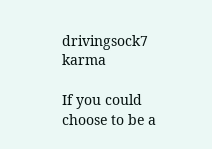drivingsock7 karma

If you could choose to be a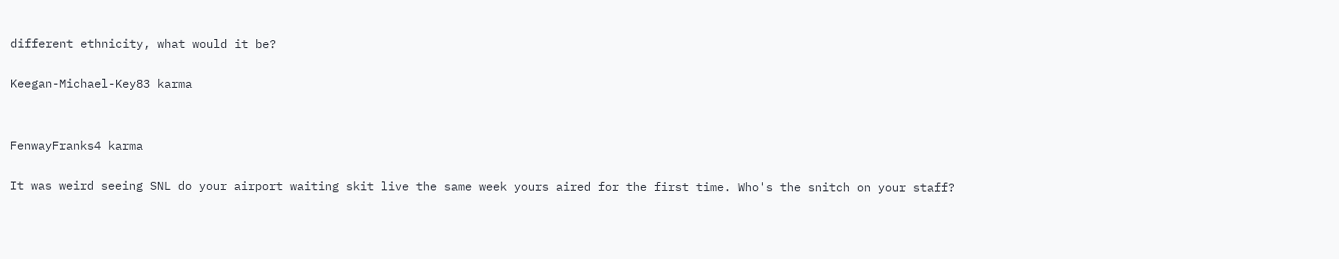different ethnicity, what would it be?

Keegan-Michael-Key83 karma


FenwayFranks4 karma

It was weird seeing SNL do your airport waiting skit live the same week yours aired for the first time. Who's the snitch on your staff?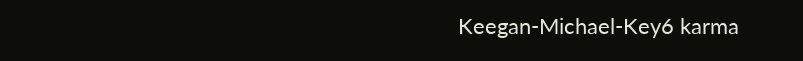Keegan-Michael-Key6 karma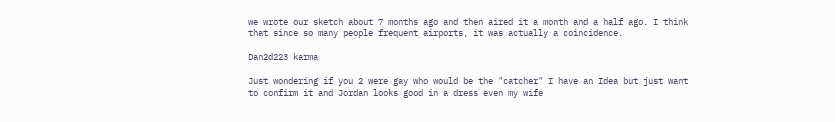we wrote our sketch about 7 months ago and then aired it a month and a half ago. I think that since so many people frequent airports, it was actually a coincidence.

Dan2d223 karma

Just wondering if you 2 were gay who would be the "catcher" I have an Idea but just want to confirm it and Jordan looks good in a dress even my wife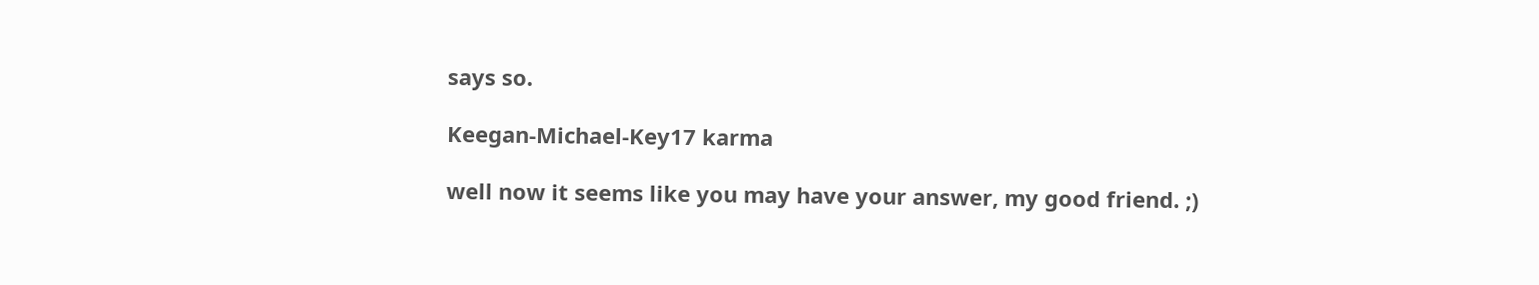says so.

Keegan-Michael-Key17 karma

well now it seems like you may have your answer, my good friend. ;)